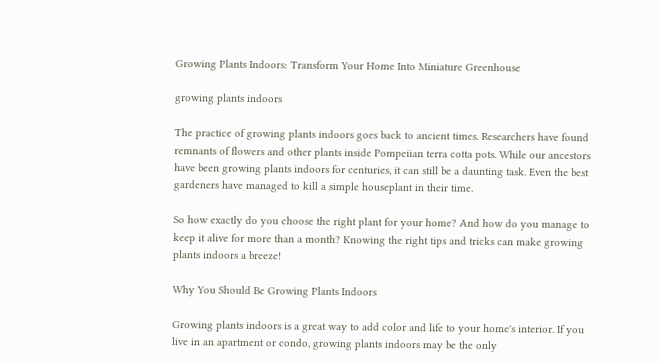Growing Plants Indoors: Transform Your Home Into Miniature Greenhouse

growing plants indoors

The practice of growing plants indoors goes back to ancient times. Researchers have found remnants of flowers and other plants inside Pompeiian terra cotta pots. While our ancestors have been growing plants indoors for centuries, it can still be a daunting task. Even the best gardeners have managed to kill a simple houseplant in their time.

So how exactly do you choose the right plant for your home? And how do you manage to keep it alive for more than a month? Knowing the right tips and tricks can make growing plants indoors a breeze!

Why You Should Be Growing Plants Indoors

Growing plants indoors is a great way to add color and life to your home's interior. If you live in an apartment or condo, growing plants indoors may be the only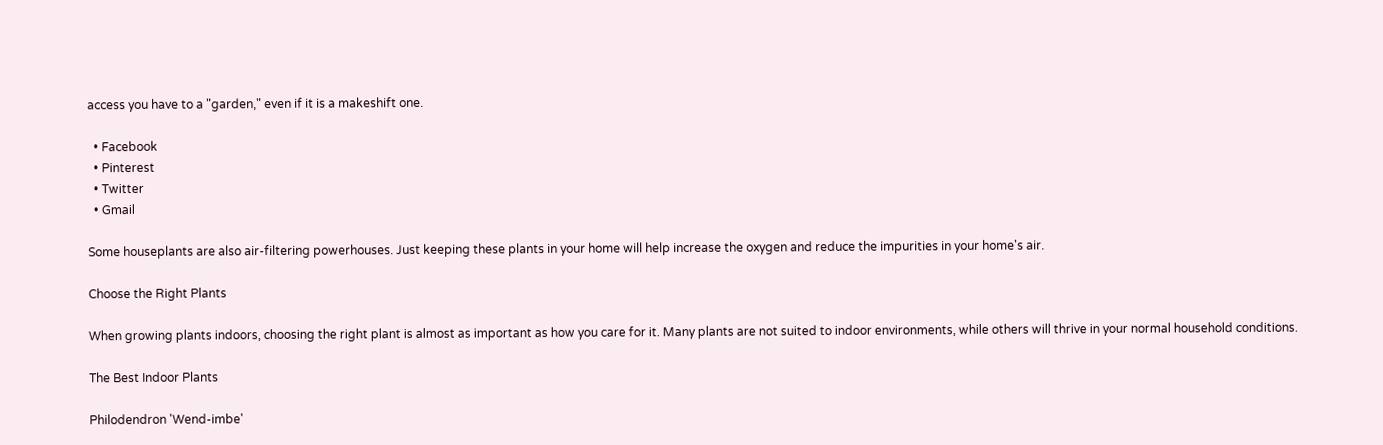access you have to a "garden," even if it is a makeshift one.

  • Facebook
  • Pinterest
  • Twitter
  • Gmail

Some houseplants are also air-filtering powerhouses. Just keeping these plants in your home will help increase the oxygen and reduce the impurities in your home's air.

Choose the Right Plants

When growing plants indoors, choosing the right plant is almost as important as how you care for it. Many plants are not suited to indoor environments, while others will thrive in your normal household conditions.

The Best Indoor Plants

Philodendron 'Wend-imbe'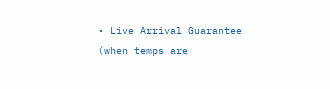• Live Arrival Guarantee (when temps are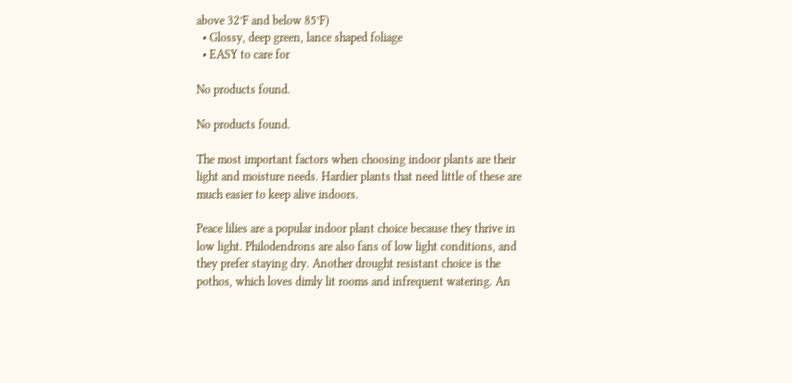above 32°F and below 85°F)
  • Glossy, deep green, lance shaped foliage
  • EASY to care for

No products found.

No products found.

The most important factors when choosing indoor plants are their light and moisture needs. Hardier plants that need little of these are much easier to keep alive indoors.

Peace lilies are a popular indoor plant choice because they thrive in low light. Philodendrons are also fans of low light conditions, and they prefer staying dry. Another drought resistant choice is the pothos, which loves dimly lit rooms and infrequent watering. An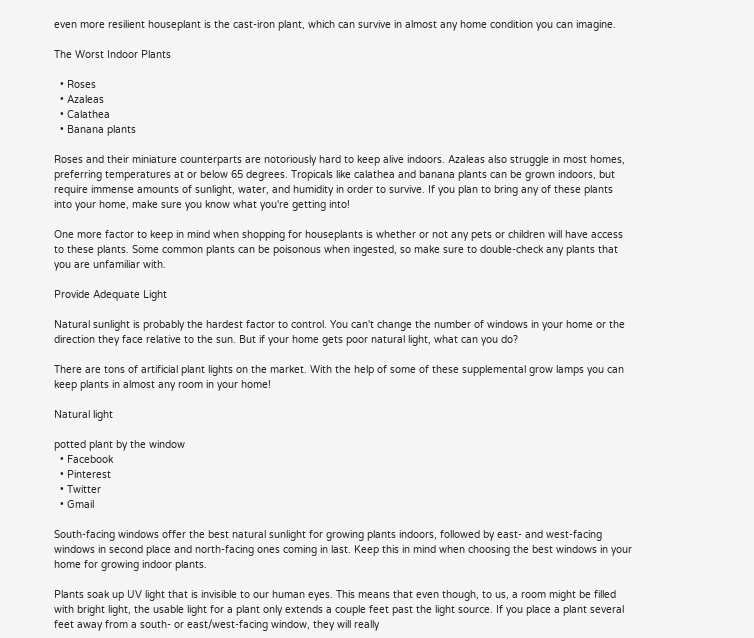even more resilient houseplant is the cast-iron plant, which can survive in almost any home condition you can imagine.

The Worst Indoor Plants

  • Roses
  • Azaleas
  • Calathea
  • Banana plants

Roses and their miniature counterparts are notoriously hard to keep alive indoors. Azaleas also struggle in most homes, preferring temperatures at or below 65 degrees. Tropicals like calathea and banana plants can be grown indoors, but require immense amounts of sunlight, water, and humidity in order to survive. If you plan to bring any of these plants into your home, make sure you know what you're getting into!

One more factor to keep in mind when shopping for houseplants is whether or not any pets or children will have access to these plants. Some common plants can be poisonous when ingested, so make sure to double-check any plants that you are unfamiliar with.

Provide Adequate Light

Natural sunlight is probably the hardest factor to control. You can't change the number of windows in your home or the direction they face relative to the sun. But if your home gets poor natural light, what can you do?

There are tons of artificial plant lights on the market. With the help of some of these supplemental grow lamps you can keep plants in almost any room in your home!

Natural light

potted plant by the window
  • Facebook
  • Pinterest
  • Twitter
  • Gmail

South-facing windows offer the best natural sunlight for growing plants indoors, followed by east- and west-facing windows in second place and north-facing ones coming in last. Keep this in mind when choosing the best windows in your home for growing indoor plants.

Plants soak up UV light that is invisible to our human eyes. This means that even though, to us, a room might be filled with bright light, the usable light for a plant only extends a couple feet past the light source. If you place a plant several feet away from a south- or east/west-facing window, they will really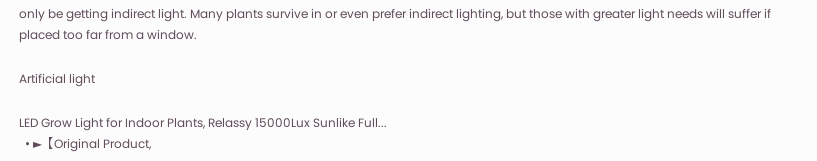only be getting indirect light. Many plants survive in or even prefer indirect lighting, but those with greater light needs will suffer if placed too far from a window.

Artificial light

LED Grow Light for Indoor Plants, Relassy 15000Lux Sunlike Full...
  • ►【Original Product,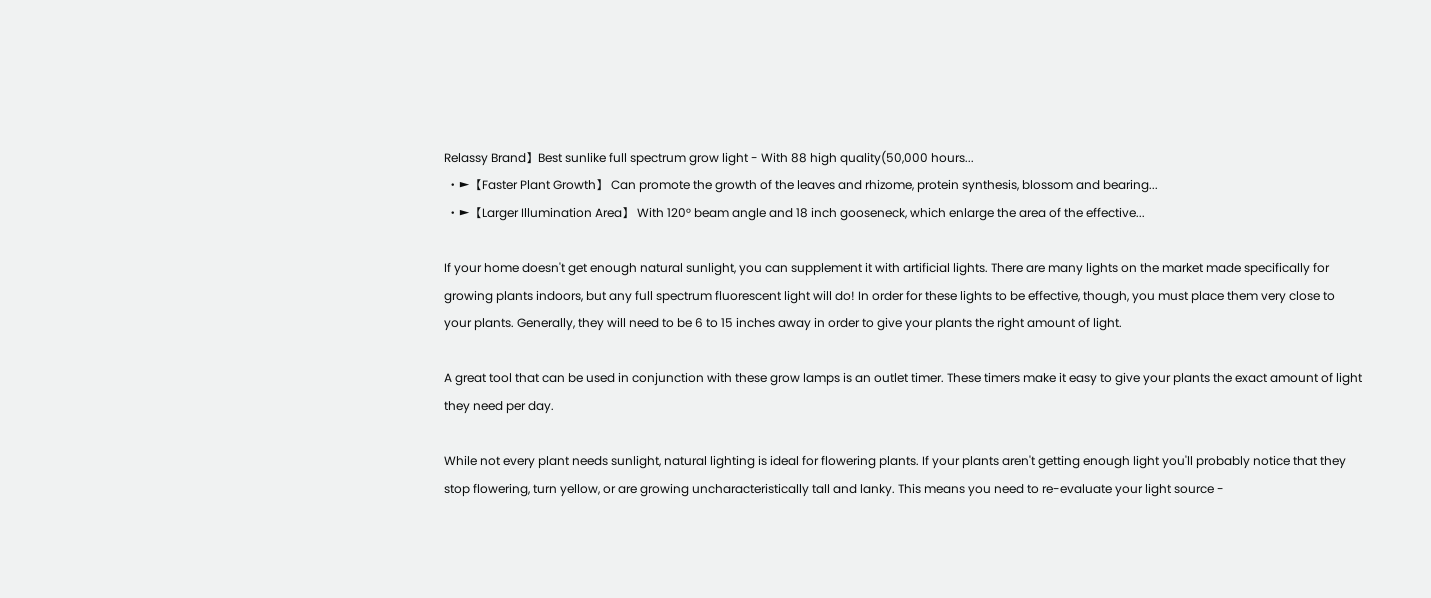Relassy Brand】Best sunlike full spectrum grow light - With 88 high quality(50,000 hours...
  • ►【Faster Plant Growth】 Can promote the growth of the leaves and rhizome, protein synthesis, blossom and bearing...
  • ►【Larger Illumination Area】 With 120° beam angle and 18 inch gooseneck, which enlarge the area of the effective...

If your home doesn't get enough natural sunlight, you can supplement it with artificial lights. There are many lights on the market made specifically for growing plants indoors, but any full spectrum fluorescent light will do! In order for these lights to be effective, though, you must place them very close to your plants. Generally, they will need to be 6 to 15 inches away in order to give your plants the right amount of light.

A great tool that can be used in conjunction with these grow lamps is an outlet timer. These timers make it easy to give your plants the exact amount of light they need per day.

While not every plant needs sunlight, natural lighting is ideal for flowering plants. If your plants aren't getting enough light you'll probably notice that they stop flowering, turn yellow, or are growing uncharacteristically tall and lanky. This means you need to re-evaluate your light source -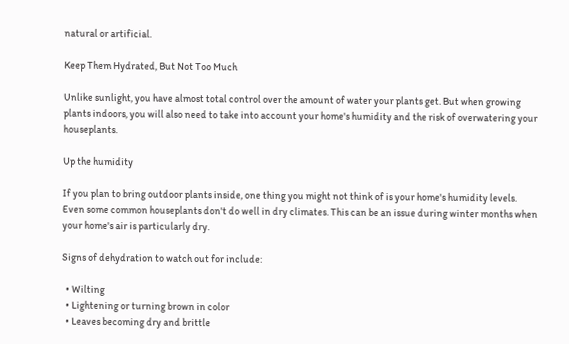natural or artificial.

Keep Them Hydrated, But Not Too Much

Unlike sunlight, you have almost total control over the amount of water your plants get. But when growing plants indoors, you will also need to take into account your home's humidity and the risk of overwatering your houseplants.

Up the humidity

If you plan to bring outdoor plants inside, one thing you might not think of is your home's humidity levels. Even some common houseplants don't do well in dry climates. This can be an issue during winter months when your home's air is particularly dry.

Signs of dehydration to watch out for include:

  • Wilting
  • Lightening or turning brown in color
  • Leaves becoming dry and brittle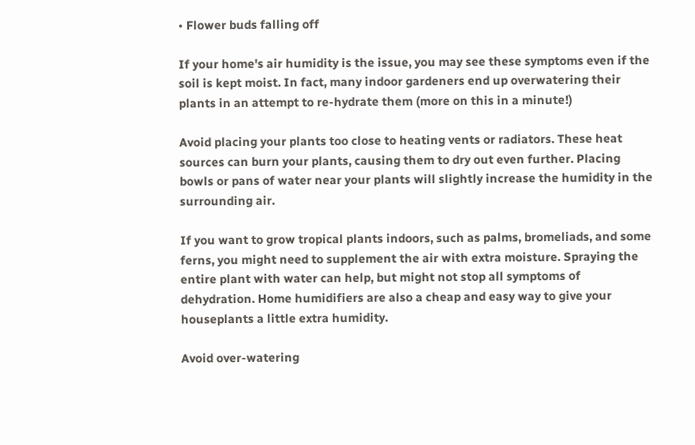• Flower buds falling off

If your home's air humidity is the issue, you may see these symptoms even if the soil is kept moist. In fact, many indoor gardeners end up overwatering their plants in an attempt to re-hydrate them (more on this in a minute!)

Avoid placing your plants too close to heating vents or radiators. These heat sources can burn your plants, causing them to dry out even further. Placing bowls or pans of water near your plants will slightly increase the humidity in the surrounding air.

If you want to grow tropical plants indoors, such as palms, bromeliads, and some ferns, you might need to supplement the air with extra moisture. Spraying the entire plant with water can help, but might not stop all symptoms of dehydration. Home humidifiers are also a cheap and easy way to give your houseplants a little extra humidity.

Avoid over-watering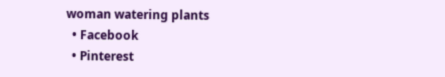woman watering plants
  • Facebook
  • Pinterest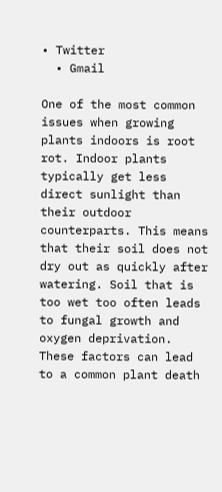• Twitter
  • Gmail

One of the most common issues when growing plants indoors is root rot. Indoor plants typically get less direct sunlight than their outdoor counterparts. This means that their soil does not dry out as quickly after watering. Soil that is too wet too often leads to fungal growth and oxygen deprivation. These factors can lead to a common plant death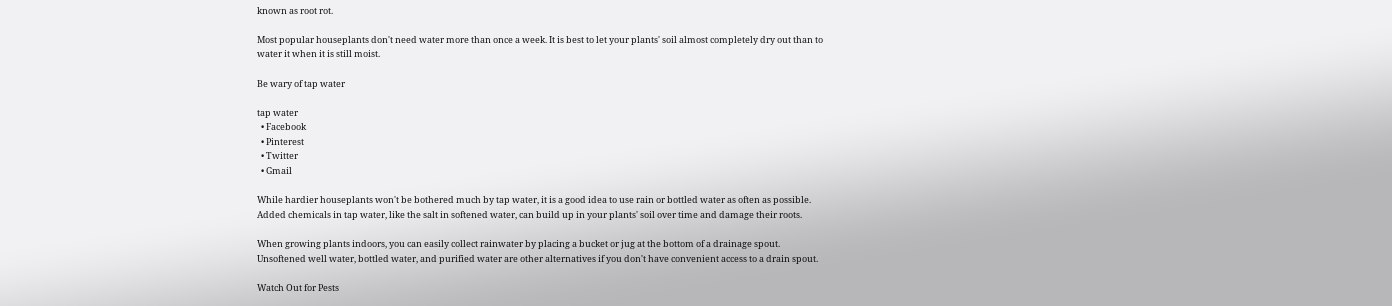known as root rot.

Most popular houseplants don't need water more than once a week. It is best to let your plants' soil almost completely dry out than to water it when it is still moist.

Be wary of tap water

tap water
  • Facebook
  • Pinterest
  • Twitter
  • Gmail

While hardier houseplants won't be bothered much by tap water, it is a good idea to use rain or bottled water as often as possible. Added chemicals in tap water, like the salt in softened water, can build up in your plants' soil over time and damage their roots.

When growing plants indoors, you can easily collect rainwater by placing a bucket or jug at the bottom of a drainage spout. Unsoftened well water, bottled water, and purified water are other alternatives if you don't have convenient access to a drain spout.

Watch Out for Pests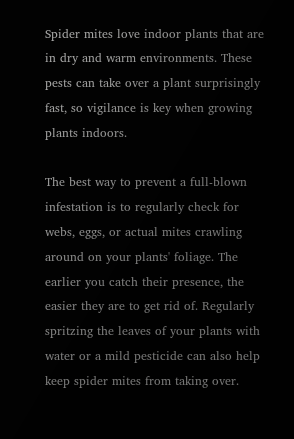Spider mites love indoor plants that are in dry and warm environments. These pests can take over a plant surprisingly fast, so vigilance is key when growing plants indoors.

The best way to prevent a full-blown infestation is to regularly check for webs, eggs, or actual mites crawling around on your plants' foliage. The earlier you catch their presence, the easier they are to get rid of. Regularly spritzing the leaves of your plants with water or a mild pesticide can also help keep spider mites from taking over.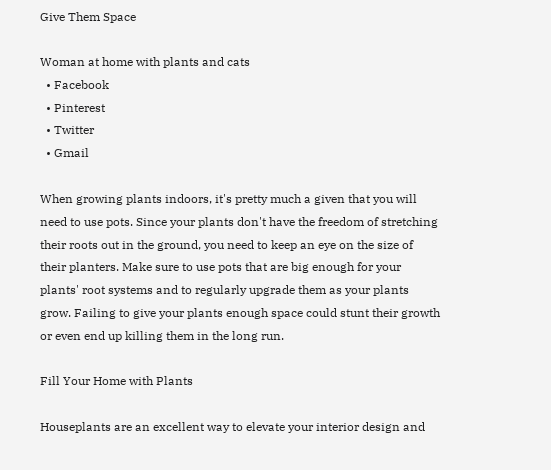Give Them Space

Woman at home with plants and cats
  • Facebook
  • Pinterest
  • Twitter
  • Gmail

When growing plants indoors, it's pretty much a given that you will need to use pots. Since your plants don't have the freedom of stretching their roots out in the ground, you need to keep an eye on the size of their planters. Make sure to use pots that are big enough for your plants' root systems and to regularly upgrade them as your plants grow. Failing to give your plants enough space could stunt their growth or even end up killing them in the long run.

Fill Your Home with Plants

Houseplants are an excellent way to elevate your interior design and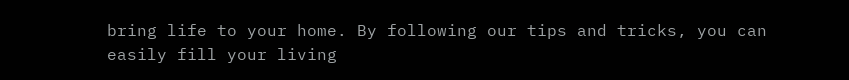bring life to your home. By following our tips and tricks, you can easily fill your living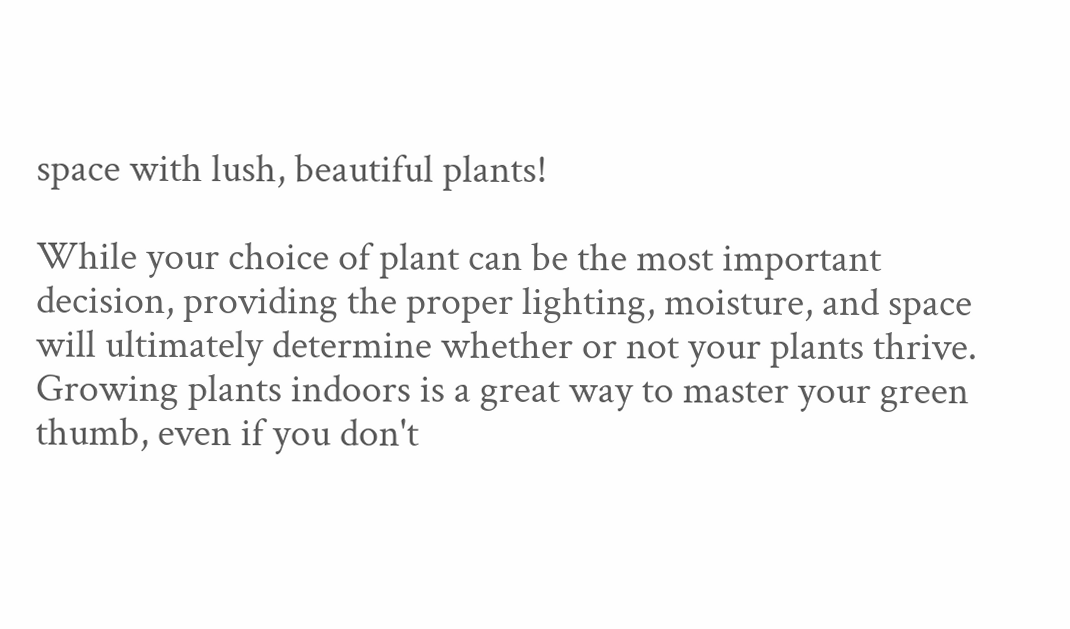space with lush, beautiful plants!

While your choice of plant can be the most important decision, providing the proper lighting, moisture, and space will ultimately determine whether or not your plants thrive. Growing plants indoors is a great way to master your green thumb, even if you don't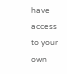have access to your own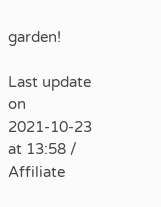garden!

Last update on 2021-10-23 at 13:58 / Affiliate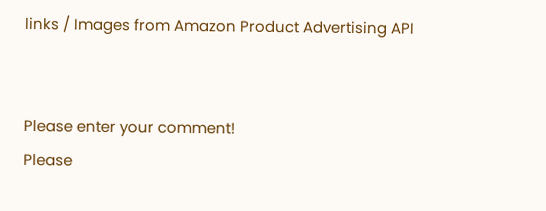links / Images from Amazon Product Advertising API


Please enter your comment!
Please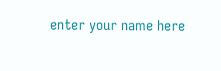enter your name here